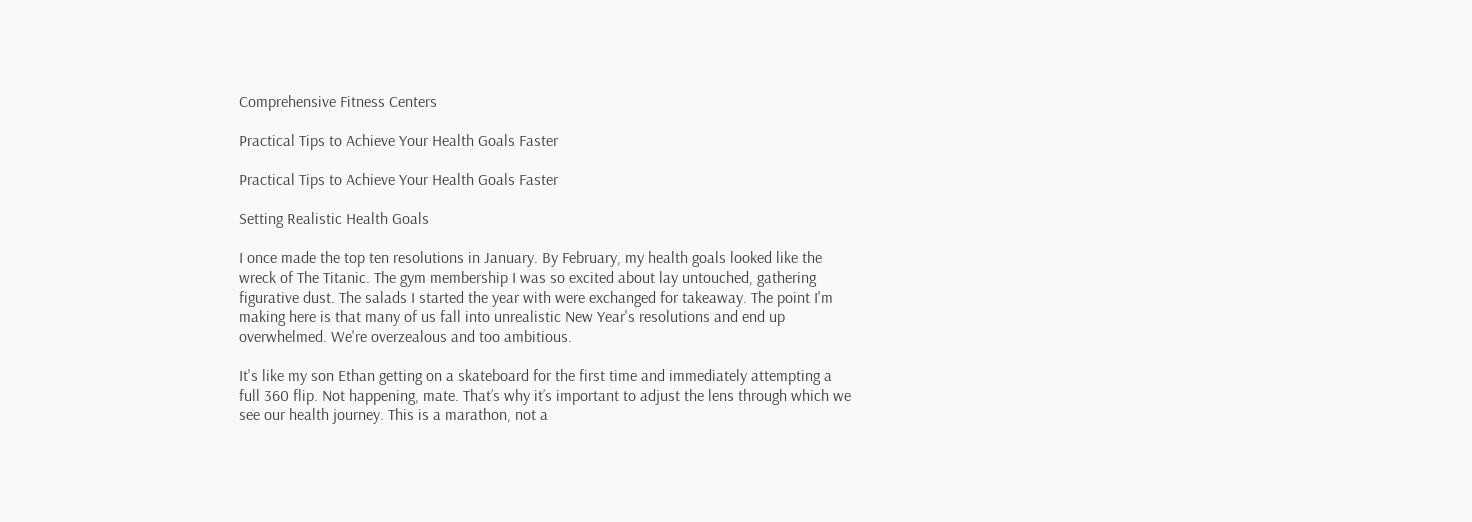Comprehensive Fitness Centers

Practical Tips to Achieve Your Health Goals Faster

Practical Tips to Achieve Your Health Goals Faster

Setting Realistic Health Goals

I once made the top ten resolutions in January. By February, my health goals looked like the wreck of The Titanic. The gym membership I was so excited about lay untouched, gathering figurative dust. The salads I started the year with were exchanged for takeaway. The point I'm making here is that many of us fall into unrealistic New Year's resolutions and end up overwhelmed. We're overzealous and too ambitious.

It's like my son Ethan getting on a skateboard for the first time and immediately attempting a full 360 flip. Not happening, mate. That’s why it’s important to adjust the lens through which we see our health journey. This is a marathon, not a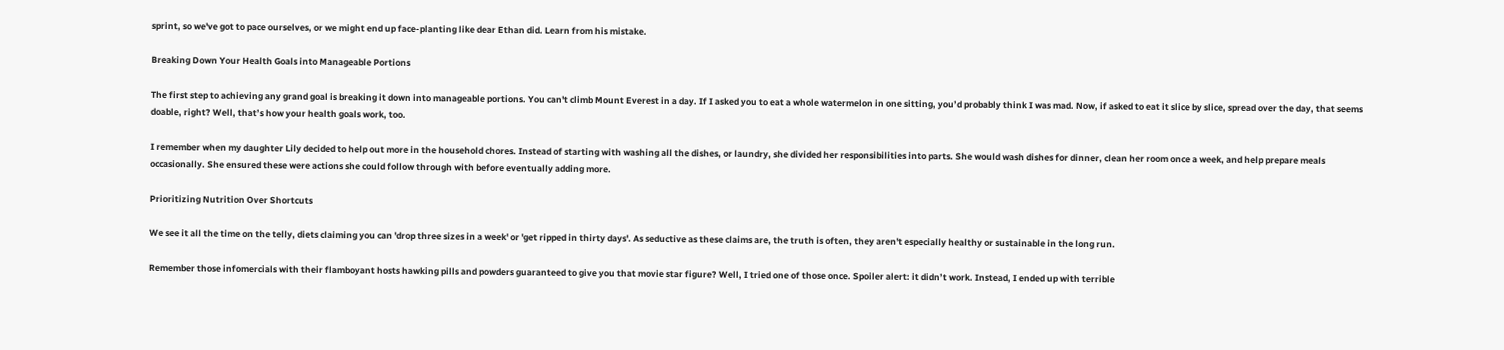sprint, so we've got to pace ourselves, or we might end up face-planting like dear Ethan did. Learn from his mistake.

Breaking Down Your Health Goals into Manageable Portions

The first step to achieving any grand goal is breaking it down into manageable portions. You can't climb Mount Everest in a day. If I asked you to eat a whole watermelon in one sitting, you’d probably think I was mad. Now, if asked to eat it slice by slice, spread over the day, that seems doable, right? Well, that’s how your health goals work, too.

I remember when my daughter Lily decided to help out more in the household chores. Instead of starting with washing all the dishes, or laundry, she divided her responsibilities into parts. She would wash dishes for dinner, clean her room once a week, and help prepare meals occasionally. She ensured these were actions she could follow through with before eventually adding more.

Prioritizing Nutrition Over Shortcuts

We see it all the time on the telly, diets claiming you can 'drop three sizes in a week' or 'get ripped in thirty days'. As seductive as these claims are, the truth is often, they aren't especially healthy or sustainable in the long run.

Remember those infomercials with their flamboyant hosts hawking pills and powders guaranteed to give you that movie star figure? Well, I tried one of those once. Spoiler alert: it didn’t work. Instead, I ended up with terrible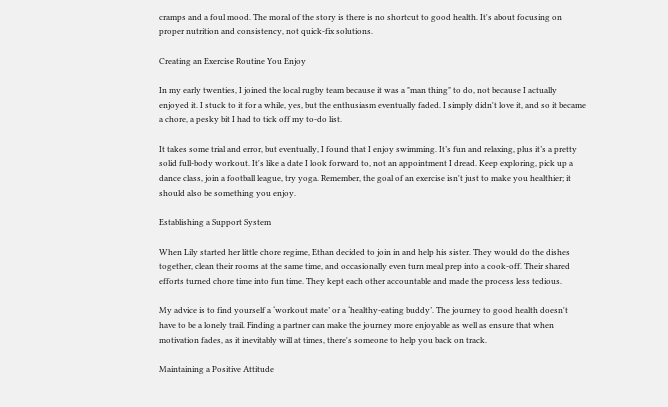cramps and a foul mood. The moral of the story is there is no shortcut to good health. It's about focusing on proper nutrition and consistency, not quick-fix solutions.

Creating an Exercise Routine You Enjoy

In my early twenties, I joined the local rugby team because it was a "man thing" to do, not because I actually enjoyed it. I stuck to it for a while, yes, but the enthusiasm eventually faded. I simply didn't love it, and so it became a chore, a pesky bit I had to tick off my to-do list.

It takes some trial and error, but eventually, I found that I enjoy swimming. It’s fun and relaxing, plus it’s a pretty solid full-body workout. It's like a date I look forward to, not an appointment I dread. Keep exploring, pick up a dance class, join a football league, try yoga. Remember, the goal of an exercise isn't just to make you healthier; it should also be something you enjoy.

Establishing a Support System

When Lily started her little chore regime, Ethan decided to join in and help his sister. They would do the dishes together, clean their rooms at the same time, and occasionally even turn meal prep into a cook-off. Their shared efforts turned chore time into fun time. They kept each other accountable and made the process less tedious.

My advice is to find yourself a ‘workout mate’ or a ‘healthy-eating buddy’. The journey to good health doesn't have to be a lonely trail. Finding a partner can make the journey more enjoyable as well as ensure that when motivation fades, as it inevitably will at times, there's someone to help you back on track.

Maintaining a Positive Attitude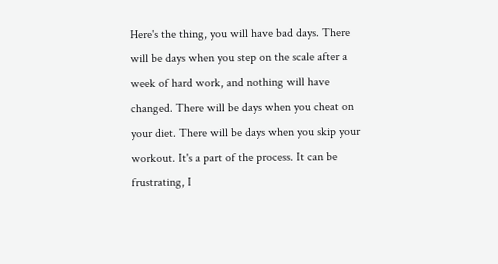Here's the thing, you will have bad days. There will be days when you step on the scale after a week of hard work, and nothing will have changed. There will be days when you cheat on your diet. There will be days when you skip your workout. It's a part of the process. It can be frustrating, I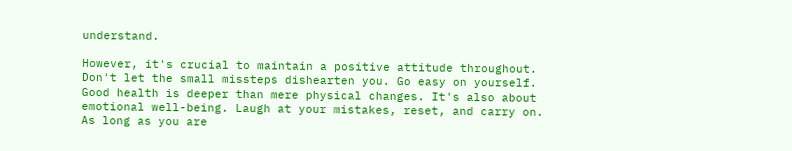understand.

However, it's crucial to maintain a positive attitude throughout. Don't let the small missteps dishearten you. Go easy on yourself. Good health is deeper than mere physical changes. It's also about emotional well-being. Laugh at your mistakes, reset, and carry on. As long as you are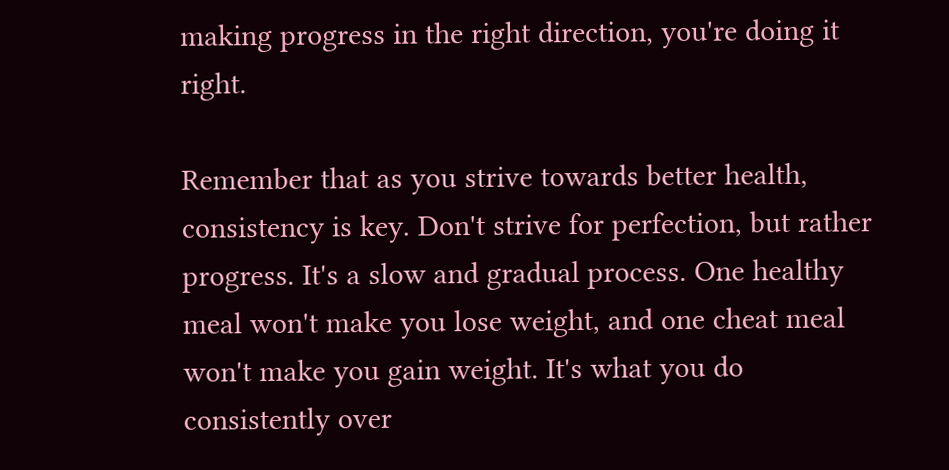making progress in the right direction, you're doing it right.

Remember that as you strive towards better health, consistency is key. Don't strive for perfection, but rather progress. It's a slow and gradual process. One healthy meal won't make you lose weight, and one cheat meal won't make you gain weight. It's what you do consistently over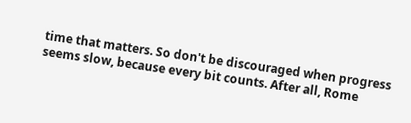time that matters. So don't be discouraged when progress seems slow, because every bit counts. After all, Rome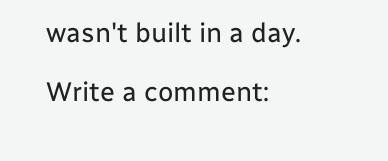wasn't built in a day.

Write a comment: